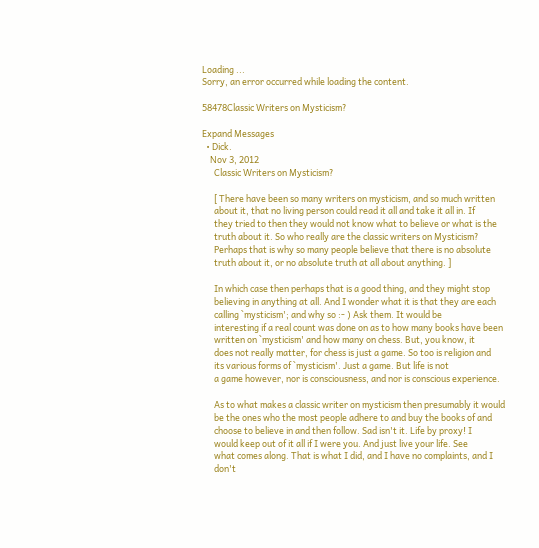Loading ...
Sorry, an error occurred while loading the content.

58478Classic Writers on Mysticism?

Expand Messages
  • Dick.
    Nov 3, 2012
      Classic Writers on Mysticism?

      [ There have been so many writers on mysticism, and so much written
      about it, that no living person could read it all and take it all in. If
      they tried to then they would not know what to believe or what is the
      truth about it. So who really are the classic writers on Mysticism?
      Perhaps that is why so many people believe that there is no absolute
      truth about it, or no absolute truth at all about anything. ]

      In which case then perhaps that is a good thing, and they might stop
      believing in anything at all. And I wonder what it is that they are each
      calling `mysticism'; and why so :- ) Ask them. It would be
      interesting if a real count was done on as to how many books have been
      written on `mysticism' and how many on chess. But, you know, it
      does not really matter, for chess is just a game. So too is religion and
      its various forms of `mysticism'. Just a game. But life is not
      a game however, nor is consciousness, and nor is conscious experience.

      As to what makes a classic writer on mysticism then presumably it would
      be the ones who the most people adhere to and buy the books of and
      choose to believe in and then follow. Sad isn't it. Life by proxy! I
      would keep out of it all if I were you. And just live your life. See
      what comes along. That is what I did, and I have no complaints, and I
      don't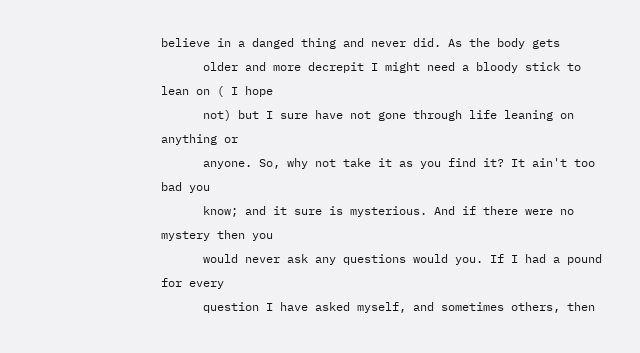believe in a danged thing and never did. As the body gets
      older and more decrepit I might need a bloody stick to lean on ( I hope
      not) but I sure have not gone through life leaning on anything or
      anyone. So, why not take it as you find it? It ain't too bad you
      know; and it sure is mysterious. And if there were no mystery then you
      would never ask any questions would you. If I had a pound for every
      question I have asked myself, and sometimes others, then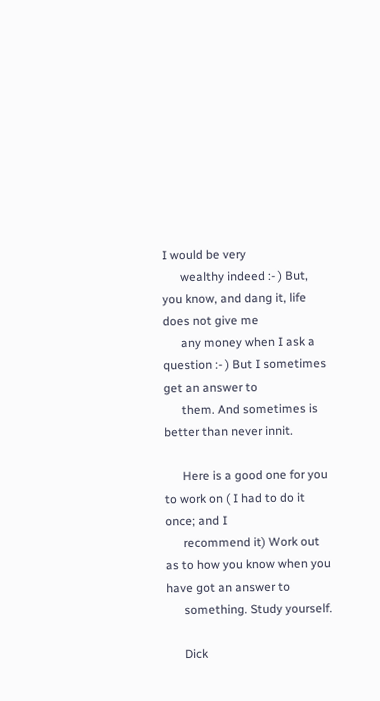I would be very
      wealthy indeed :- ) But, you know, and dang it, life does not give me
      any money when I ask a question :- ) But I sometimes get an answer to
      them. And sometimes is better than never innit.

      Here is a good one for you to work on ( I had to do it once; and I
      recommend it) Work out as to how you know when you have got an answer to
      something. Study yourself.

      Dick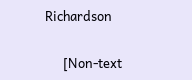Richardson

      [Non-text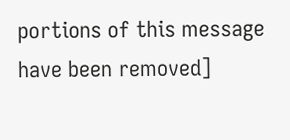portions of this message have been removed]